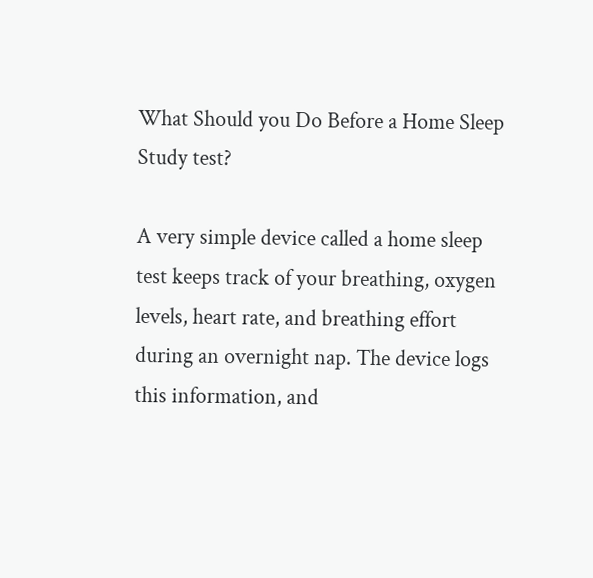What Should you Do Before a Home Sleep Study test?

A very simple device called a home sleep test keeps track of your breathing, oxygen levels, heart rate, and breathing effort during an overnight nap. The device logs this information, and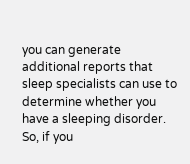you can generate additional reports that sleep specialists can use to determine whether you have a sleeping disorder. So, if you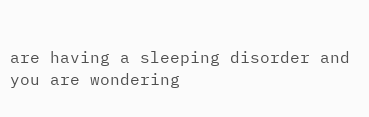are having a sleeping disorder and you are wondering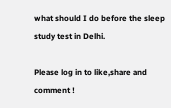what should I do before the sleep study test in Delhi.

Please log in to like,share and comment !